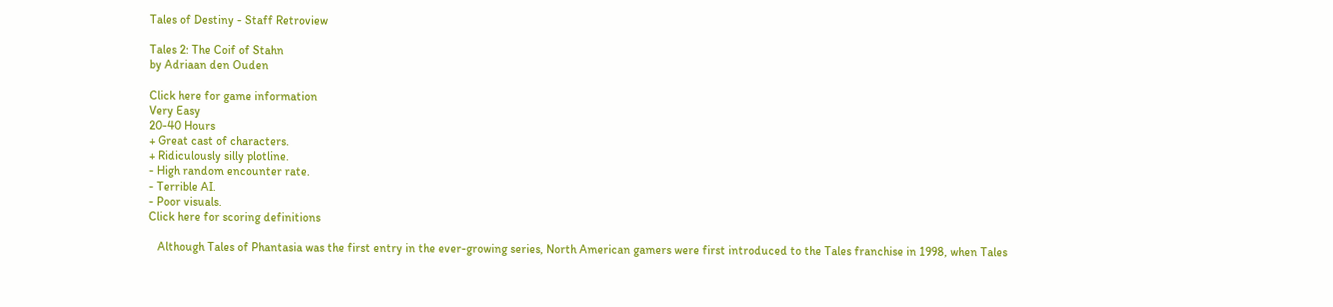Tales of Destiny - Staff Retroview

Tales 2: The Coif of Stahn
by Adriaan den Ouden

Click here for game information
Very Easy
20-40 Hours
+ Great cast of characters.
+ Ridiculously silly plotline.
- High random encounter rate.
- Terrible AI.
- Poor visuals.
Click here for scoring definitions

   Although Tales of Phantasia was the first entry in the ever-growing series, North American gamers were first introduced to the Tales franchise in 1998, when Tales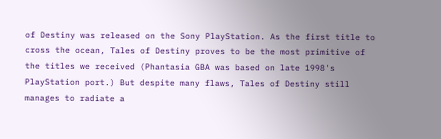of Destiny was released on the Sony PlayStation. As the first title to cross the ocean, Tales of Destiny proves to be the most primitive of the titles we received (Phantasia GBA was based on late 1998's PlayStation port.) But despite many flaws, Tales of Destiny still manages to radiate a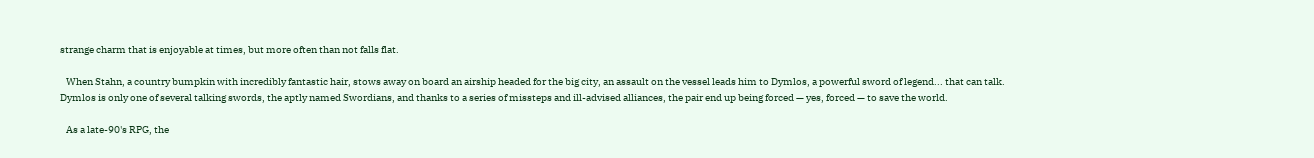strange charm that is enjoyable at times, but more often than not falls flat.

   When Stahn, a country bumpkin with incredibly fantastic hair, stows away on board an airship headed for the big city, an assault on the vessel leads him to Dymlos, a powerful sword of legend... that can talk. Dymlos is only one of several talking swords, the aptly named Swordians, and thanks to a series of missteps and ill-advised alliances, the pair end up being forced — yes, forced — to save the world.

   As a late-90's RPG, the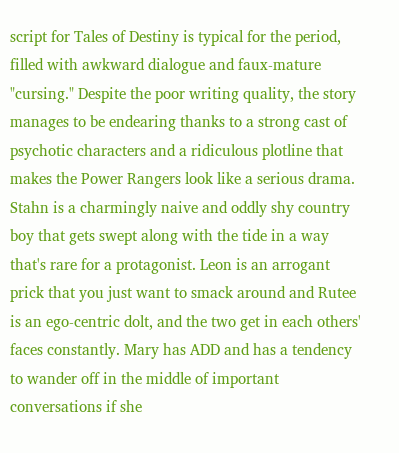script for Tales of Destiny is typical for the period, filled with awkward dialogue and faux-mature "cursing." Despite the poor writing quality, the story manages to be endearing thanks to a strong cast of psychotic characters and a ridiculous plotline that makes the Power Rangers look like a serious drama. Stahn is a charmingly naive and oddly shy country boy that gets swept along with the tide in a way that's rare for a protagonist. Leon is an arrogant prick that you just want to smack around and Rutee is an ego-centric dolt, and the two get in each others' faces constantly. Mary has ADD and has a tendency to wander off in the middle of important conversations if she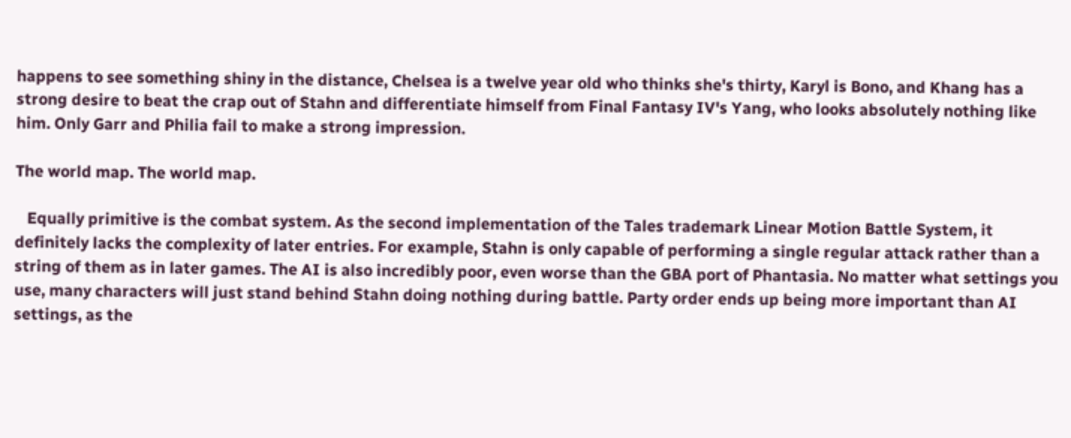happens to see something shiny in the distance, Chelsea is a twelve year old who thinks she's thirty, Karyl is Bono, and Khang has a strong desire to beat the crap out of Stahn and differentiate himself from Final Fantasy IV's Yang, who looks absolutely nothing like him. Only Garr and Philia fail to make a strong impression.

The world map. The world map.

   Equally primitive is the combat system. As the second implementation of the Tales trademark Linear Motion Battle System, it definitely lacks the complexity of later entries. For example, Stahn is only capable of performing a single regular attack rather than a string of them as in later games. The AI is also incredibly poor, even worse than the GBA port of Phantasia. No matter what settings you use, many characters will just stand behind Stahn doing nothing during battle. Party order ends up being more important than AI settings, as the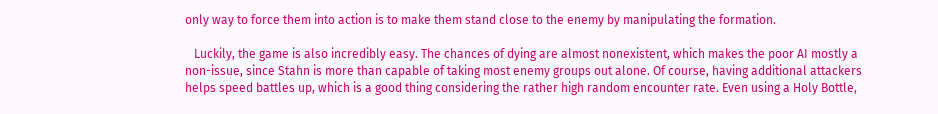only way to force them into action is to make them stand close to the enemy by manipulating the formation.

   Luckily, the game is also incredibly easy. The chances of dying are almost nonexistent, which makes the poor AI mostly a non-issue, since Stahn is more than capable of taking most enemy groups out alone. Of course, having additional attackers helps speed battles up, which is a good thing considering the rather high random encounter rate. Even using a Holy Bottle,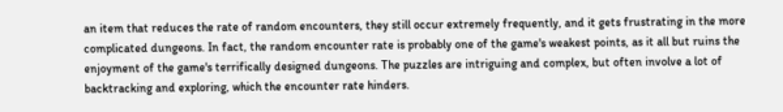an item that reduces the rate of random encounters, they still occur extremely frequently, and it gets frustrating in the more complicated dungeons. In fact, the random encounter rate is probably one of the game's weakest points, as it all but ruins the enjoyment of the game's terrifically designed dungeons. The puzzles are intriguing and complex, but often involve a lot of backtracking and exploring, which the encounter rate hinders.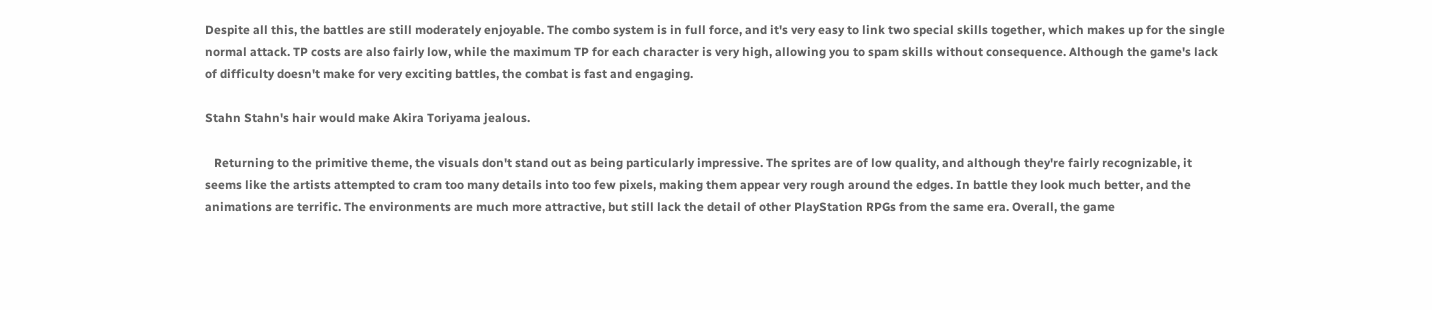Despite all this, the battles are still moderately enjoyable. The combo system is in full force, and it's very easy to link two special skills together, which makes up for the single normal attack. TP costs are also fairly low, while the maximum TP for each character is very high, allowing you to spam skills without consequence. Although the game's lack of difficulty doesn't make for very exciting battles, the combat is fast and engaging.

Stahn Stahn's hair would make Akira Toriyama jealous.

   Returning to the primitive theme, the visuals don't stand out as being particularly impressive. The sprites are of low quality, and although they're fairly recognizable, it seems like the artists attempted to cram too many details into too few pixels, making them appear very rough around the edges. In battle they look much better, and the animations are terrific. The environments are much more attractive, but still lack the detail of other PlayStation RPGs from the same era. Overall, the game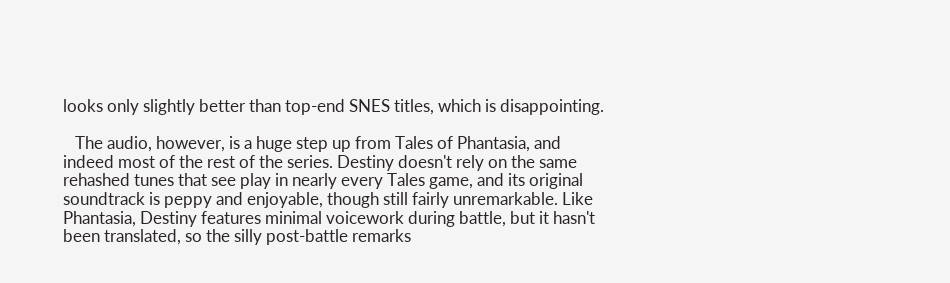looks only slightly better than top-end SNES titles, which is disappointing.

   The audio, however, is a huge step up from Tales of Phantasia, and indeed most of the rest of the series. Destiny doesn't rely on the same rehashed tunes that see play in nearly every Tales game, and its original soundtrack is peppy and enjoyable, though still fairly unremarkable. Like Phantasia, Destiny features minimal voicework during battle, but it hasn't been translated, so the silly post-battle remarks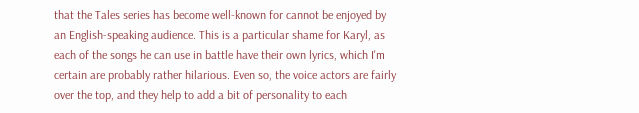that the Tales series has become well-known for cannot be enjoyed by an English-speaking audience. This is a particular shame for Karyl, as each of the songs he can use in battle have their own lyrics, which I'm certain are probably rather hilarious. Even so, the voice actors are fairly over the top, and they help to add a bit of personality to each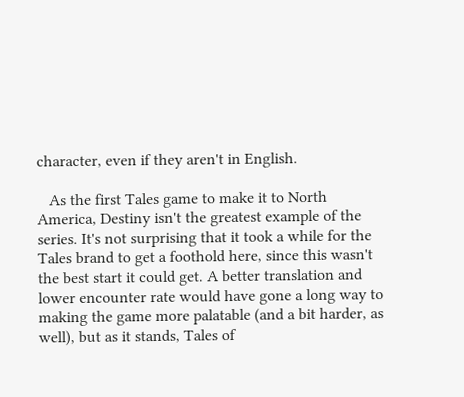character, even if they aren't in English.

   As the first Tales game to make it to North America, Destiny isn't the greatest example of the series. It's not surprising that it took a while for the Tales brand to get a foothold here, since this wasn't the best start it could get. A better translation and lower encounter rate would have gone a long way to making the game more palatable (and a bit harder, as well), but as it stands, Tales of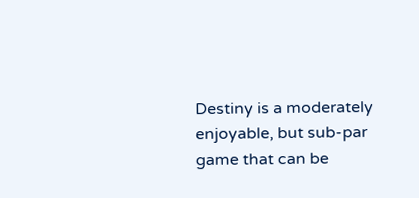Destiny is a moderately enjoyable, but sub-par game that can be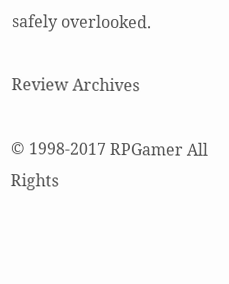safely overlooked.

Review Archives

© 1998-2017 RPGamer All Rights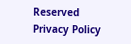Reserved
Privacy Policy